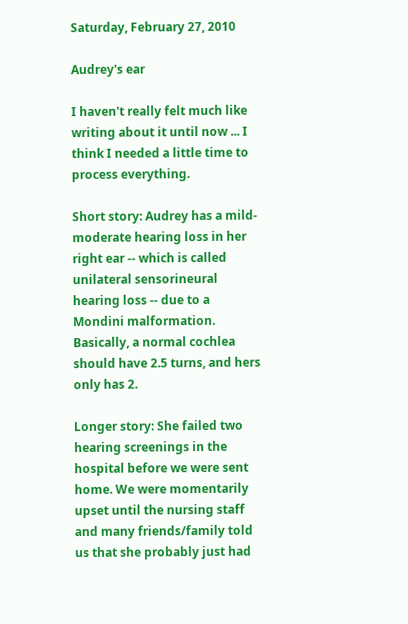Saturday, February 27, 2010

Audrey's ear

I haven't really felt much like writing about it until now ... I think I needed a little time to process everything.

Short story: Audrey has a mild-moderate hearing loss in her right ear -- which is called unilateral sensorineural hearing loss -- due to a Mondini malformation. Basically, a normal cochlea should have 2.5 turns, and hers only has 2.

Longer story: She failed two hearing screenings in the hospital before we were sent home. We were momentarily upset until the nursing staff and many friends/family told us that she probably just had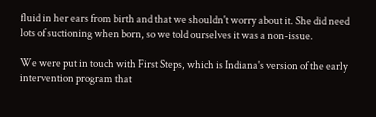fluid in her ears from birth and that we shouldn't worry about it. She did need lots of suctioning when born, so we told ourselves it was a non-issue.

We were put in touch with First Steps, which is Indiana's version of the early intervention program that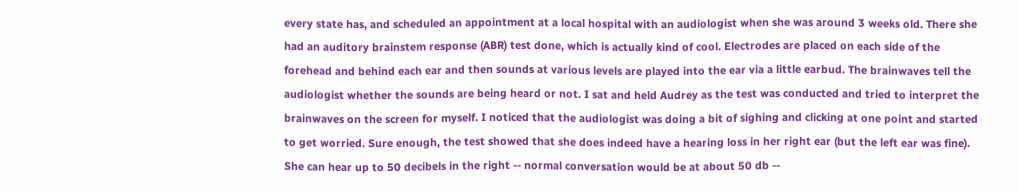every state has, and scheduled an appointment at a local hospital with an audiologist when she was around 3 weeks old. There she had an auditory brainstem response (ABR) test done, which is actually kind of cool. Electrodes are placed on each side of the forehead and behind each ear and then sounds at various levels are played into the ear via a little earbud. The brainwaves tell the audiologist whether the sounds are being heard or not. I sat and held Audrey as the test was conducted and tried to interpret the brainwaves on the screen for myself. I noticed that the audiologist was doing a bit of sighing and clicking at one point and started to get worried. Sure enough, the test showed that she does indeed have a hearing loss in her right ear (but the left ear was fine). She can hear up to 50 decibels in the right -- normal conversation would be at about 50 db --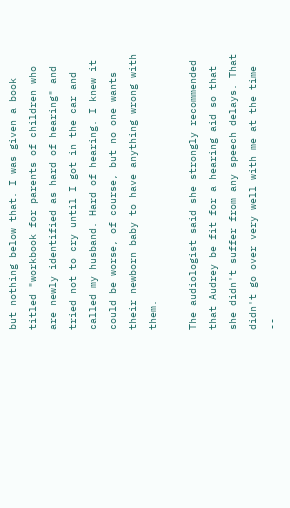but nothing below that. I was given a book titled "workbook for parents of children who are newly identified as hard of hearing" and tried not to cry until I got in the car and called my husband. Hard of hearing. I knew it could be worse, of course, but no one wants their newborn baby to have anything wrong with them.

The audiologist said she strongly recommended that Audrey be fit for a hearing aid so that she didn't suffer from any speech delays. That didn't go over very well with me at the time --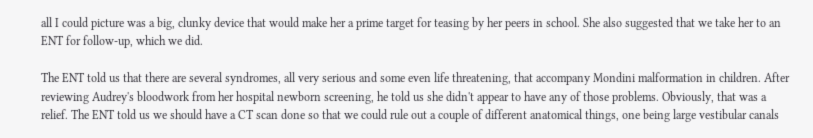all I could picture was a big, clunky device that would make her a prime target for teasing by her peers in school. She also suggested that we take her to an ENT for follow-up, which we did.

The ENT told us that there are several syndromes, all very serious and some even life threatening, that accompany Mondini malformation in children. After reviewing Audrey's bloodwork from her hospital newborn screening, he told us she didn't appear to have any of those problems. Obviously, that was a relief. The ENT told us we should have a CT scan done so that we could rule out a couple of different anatomical things, one being large vestibular canals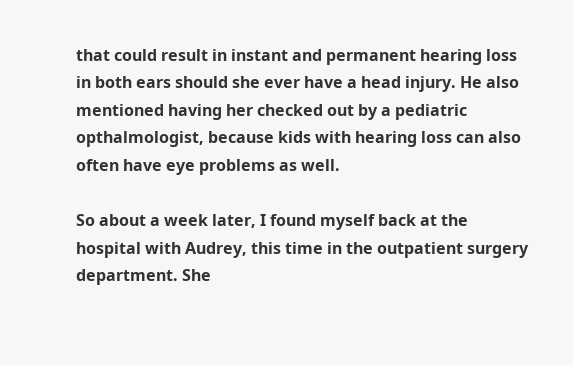that could result in instant and permanent hearing loss in both ears should she ever have a head injury. He also mentioned having her checked out by a pediatric opthalmologist, because kids with hearing loss can also often have eye problems as well.

So about a week later, I found myself back at the hospital with Audrey, this time in the outpatient surgery department. She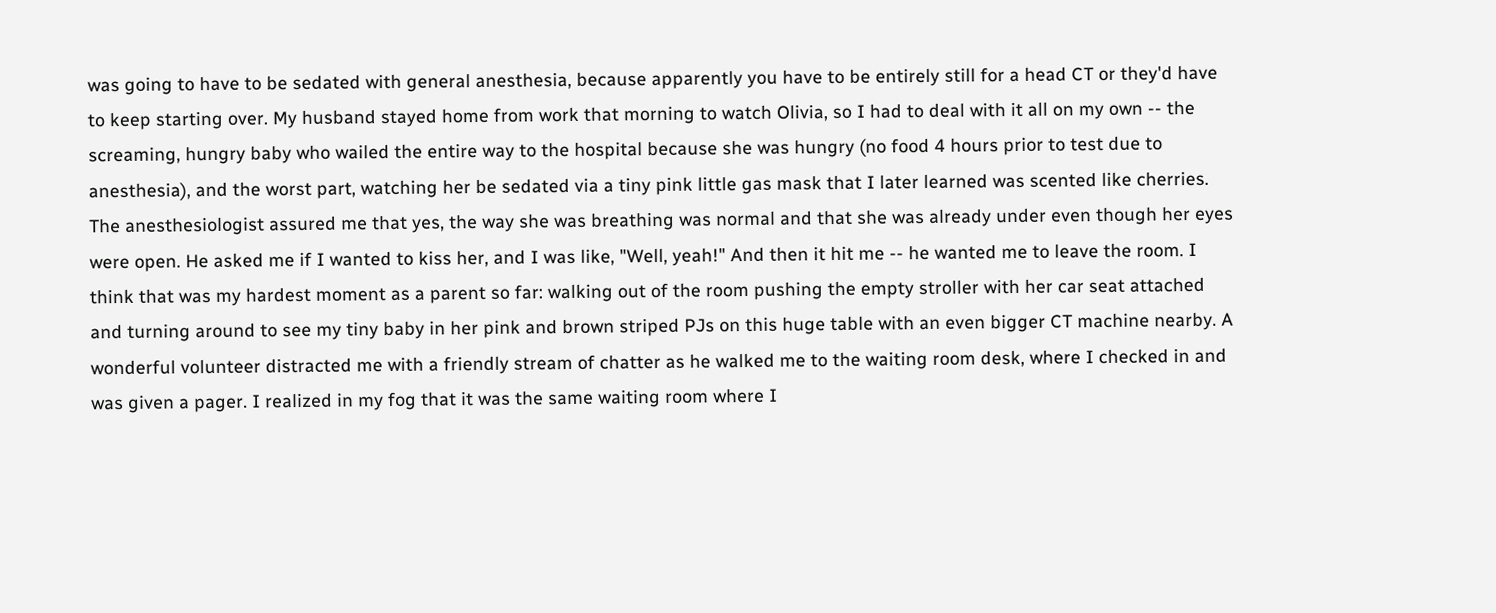was going to have to be sedated with general anesthesia, because apparently you have to be entirely still for a head CT or they'd have to keep starting over. My husband stayed home from work that morning to watch Olivia, so I had to deal with it all on my own -- the screaming, hungry baby who wailed the entire way to the hospital because she was hungry (no food 4 hours prior to test due to anesthesia), and the worst part, watching her be sedated via a tiny pink little gas mask that I later learned was scented like cherries. The anesthesiologist assured me that yes, the way she was breathing was normal and that she was already under even though her eyes were open. He asked me if I wanted to kiss her, and I was like, "Well, yeah!" And then it hit me -- he wanted me to leave the room. I think that was my hardest moment as a parent so far: walking out of the room pushing the empty stroller with her car seat attached and turning around to see my tiny baby in her pink and brown striped PJs on this huge table with an even bigger CT machine nearby. A wonderful volunteer distracted me with a friendly stream of chatter as he walked me to the waiting room desk, where I checked in and was given a pager. I realized in my fog that it was the same waiting room where I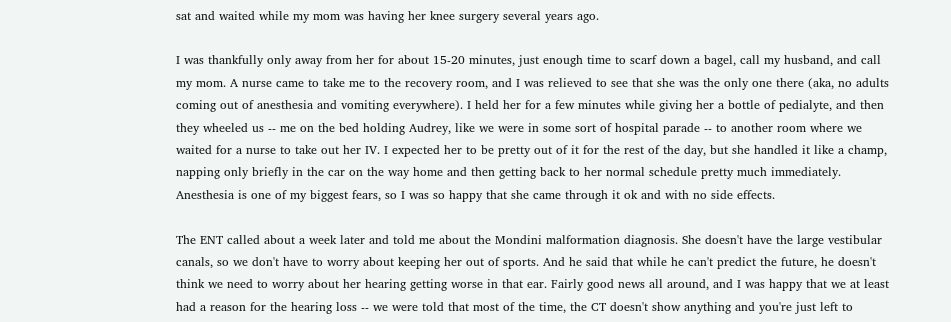sat and waited while my mom was having her knee surgery several years ago.

I was thankfully only away from her for about 15-20 minutes, just enough time to scarf down a bagel, call my husband, and call my mom. A nurse came to take me to the recovery room, and I was relieved to see that she was the only one there (aka, no adults coming out of anesthesia and vomiting everywhere). I held her for a few minutes while giving her a bottle of pedialyte, and then they wheeled us -- me on the bed holding Audrey, like we were in some sort of hospital parade -- to another room where we waited for a nurse to take out her IV. I expected her to be pretty out of it for the rest of the day, but she handled it like a champ, napping only briefly in the car on the way home and then getting back to her normal schedule pretty much immediately. Anesthesia is one of my biggest fears, so I was so happy that she came through it ok and with no side effects.

The ENT called about a week later and told me about the Mondini malformation diagnosis. She doesn't have the large vestibular canals, so we don't have to worry about keeping her out of sports. And he said that while he can't predict the future, he doesn't think we need to worry about her hearing getting worse in that ear. Fairly good news all around, and I was happy that we at least had a reason for the hearing loss -- we were told that most of the time, the CT doesn't show anything and you're just left to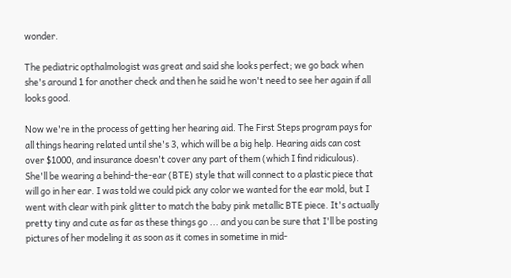wonder.

The pediatric opthalmologist was great and said she looks perfect; we go back when she's around 1 for another check and then he said he won't need to see her again if all looks good.

Now we're in the process of getting her hearing aid. The First Steps program pays for all things hearing related until she's 3, which will be a big help. Hearing aids can cost over $1000, and insurance doesn't cover any part of them (which I find ridiculous). She'll be wearing a behind-the-ear (BTE) style that will connect to a plastic piece that will go in her ear. I was told we could pick any color we wanted for the ear mold, but I went with clear with pink glitter to match the baby pink metallic BTE piece. It's actually pretty tiny and cute as far as these things go ... and you can be sure that I'll be posting pictures of her modeling it as soon as it comes in sometime in mid-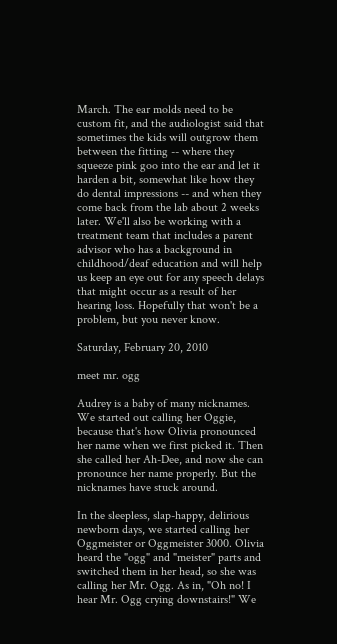March. The ear molds need to be custom fit, and the audiologist said that sometimes the kids will outgrow them between the fitting -- where they squeeze pink goo into the ear and let it harden a bit, somewhat like how they do dental impressions -- and when they come back from the lab about 2 weeks later. We'll also be working with a treatment team that includes a parent advisor who has a background in childhood/deaf education and will help us keep an eye out for any speech delays that might occur as a result of her hearing loss. Hopefully that won't be a problem, but you never know.

Saturday, February 20, 2010

meet mr. ogg

Audrey is a baby of many nicknames. We started out calling her Oggie, because that's how Olivia pronounced her name when we first picked it. Then she called her Ah-Dee, and now she can pronounce her name properly. But the nicknames have stuck around.

In the sleepless, slap-happy, delirious newborn days, we started calling her Oggmeister or Oggmeister 3000. Olivia heard the "ogg" and "meister" parts and switched them in her head, so she was calling her Mr. Ogg. As in, "Oh no! I hear Mr. Ogg crying downstairs!" We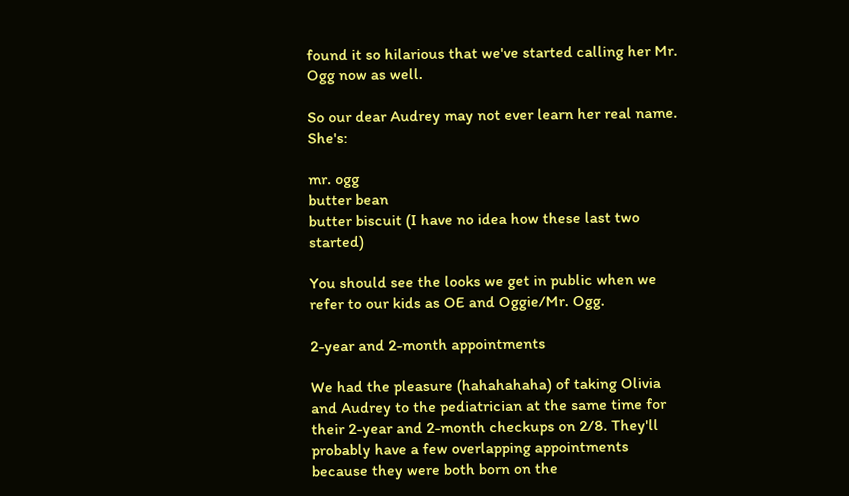found it so hilarious that we've started calling her Mr. Ogg now as well.

So our dear Audrey may not ever learn her real name. She's:

mr. ogg
butter bean
butter biscuit (I have no idea how these last two started)

You should see the looks we get in public when we refer to our kids as OE and Oggie/Mr. Ogg.

2-year and 2-month appointments

We had the pleasure (hahahahaha) of taking Olivia and Audrey to the pediatrician at the same time for their 2-year and 2-month checkups on 2/8. They'll probably have a few overlapping appointments because they were both born on the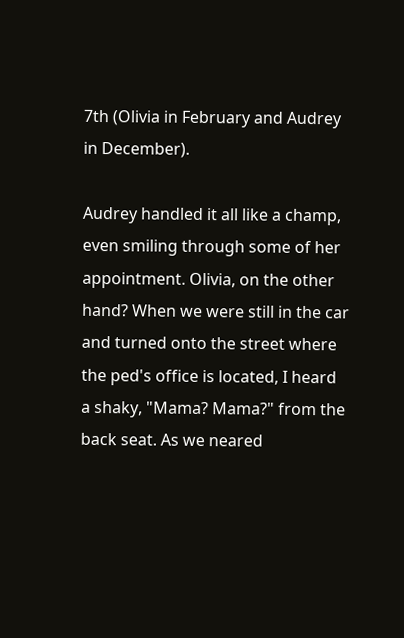7th (Olivia in February and Audrey in December).

Audrey handled it all like a champ, even smiling through some of her appointment. Olivia, on the other hand? When we were still in the car and turned onto the street where the ped's office is located, I heard a shaky, "Mama? Mama?" from the back seat. As we neared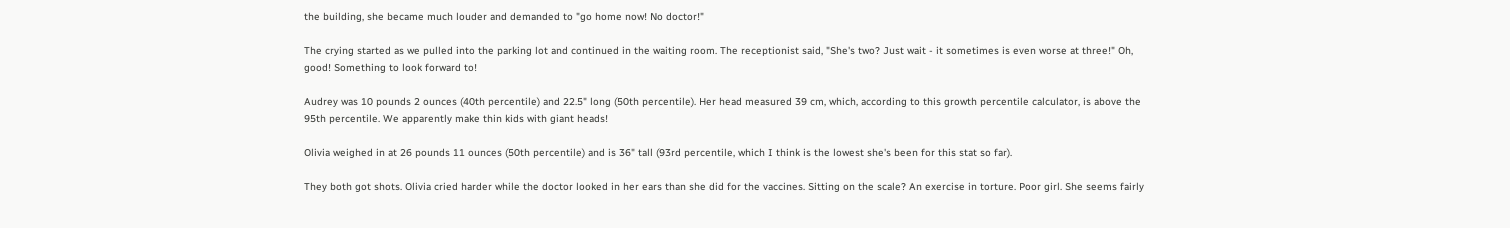the building, she became much louder and demanded to "go home now! No doctor!"

The crying started as we pulled into the parking lot and continued in the waiting room. The receptionist said, "She's two? Just wait - it sometimes is even worse at three!" Oh, good! Something to look forward to!

Audrey was 10 pounds 2 ounces (40th percentile) and 22.5" long (50th percentile). Her head measured 39 cm, which, according to this growth percentile calculator, is above the 95th percentile. We apparently make thin kids with giant heads!

Olivia weighed in at 26 pounds 11 ounces (50th percentile) and is 36" tall (93rd percentile, which I think is the lowest she's been for this stat so far).

They both got shots. Olivia cried harder while the doctor looked in her ears than she did for the vaccines. Sitting on the scale? An exercise in torture. Poor girl. She seems fairly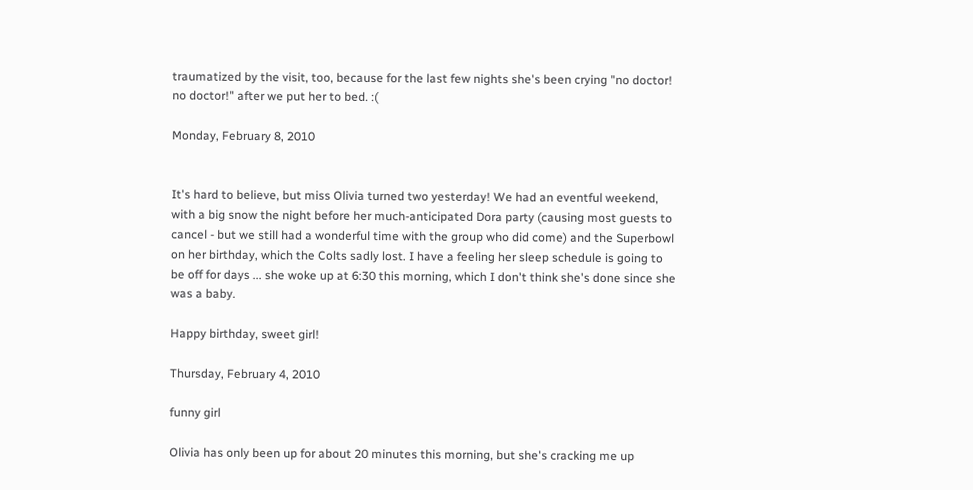traumatized by the visit, too, because for the last few nights she's been crying "no doctor! no doctor!" after we put her to bed. :(

Monday, February 8, 2010


It's hard to believe, but miss Olivia turned two yesterday! We had an eventful weekend, with a big snow the night before her much-anticipated Dora party (causing most guests to cancel - but we still had a wonderful time with the group who did come) and the Superbowl on her birthday, which the Colts sadly lost. I have a feeling her sleep schedule is going to be off for days ... she woke up at 6:30 this morning, which I don't think she's done since she was a baby.

Happy birthday, sweet girl!

Thursday, February 4, 2010

funny girl

Olivia has only been up for about 20 minutes this morning, but she's cracking me up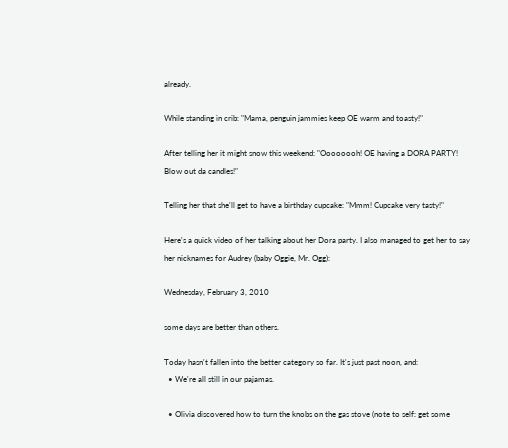already.

While standing in crib: "Mama, penguin jammies keep OE warm and toasty!"

After telling her it might snow this weekend: "Oooooooh! OE having a DORA PARTY! Blow out da candles!"

Telling her that she'll get to have a birthday cupcake: "Mmm! Cupcake very tasty!"

Here's a quick video of her talking about her Dora party. I also managed to get her to say her nicknames for Audrey (baby Oggie, Mr. Ogg):

Wednesday, February 3, 2010

some days are better than others.

Today hasn't fallen into the better category so far. It's just past noon, and:
  • We're all still in our pajamas.

  • Olivia discovered how to turn the knobs on the gas stove (note to self: get some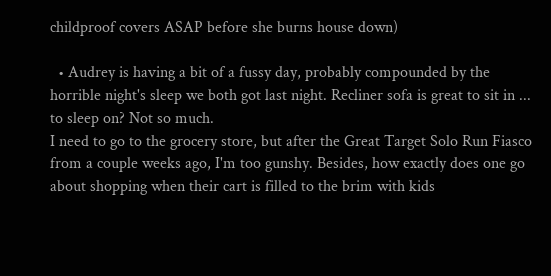childproof covers ASAP before she burns house down)

  • Audrey is having a bit of a fussy day, probably compounded by the horrible night's sleep we both got last night. Recliner sofa is great to sit in ... to sleep on? Not so much.
I need to go to the grocery store, but after the Great Target Solo Run Fiasco from a couple weeks ago, I'm too gunshy. Besides, how exactly does one go about shopping when their cart is filled to the brim with kids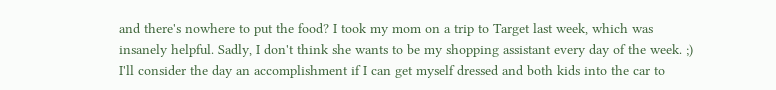and there's nowhere to put the food? I took my mom on a trip to Target last week, which was insanely helpful. Sadly, I don't think she wants to be my shopping assistant every day of the week. ;) I'll consider the day an accomplishment if I can get myself dressed and both kids into the car to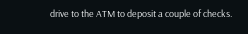drive to the ATM to deposit a couple of checks.